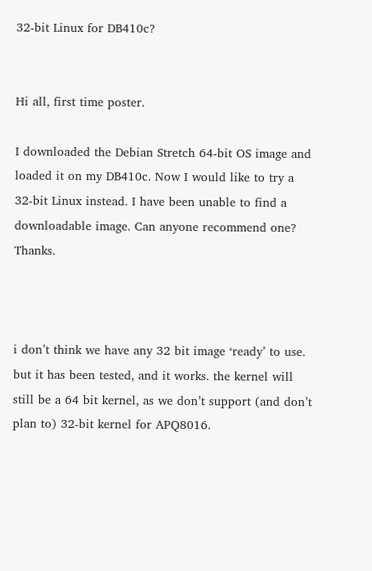32-bit Linux for DB410c?


Hi all, first time poster.

I downloaded the Debian Stretch 64-bit OS image and loaded it on my DB410c. Now I would like to try a 32-bit Linux instead. I have been unable to find a downloadable image. Can anyone recommend one? Thanks.



i don’t think we have any 32 bit image ‘ready’ to use. but it has been tested, and it works. the kernel will still be a 64 bit kernel, as we don’t support (and don’t plan to) 32-bit kernel for APQ8016.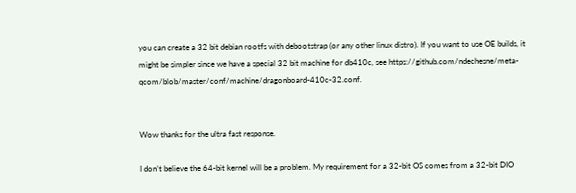you can create a 32 bit debian rootfs with debootstrap (or any other linux distro). If you want to use OE builds, it might be simpler since we have a special 32 bit machine for db410c, see https://github.com/ndechesne/meta-qcom/blob/master/conf/machine/dragonboard-410c-32.conf.


Wow thanks for the ultra fast response.

I don’t believe the 64-bit kernel will be a problem. My requirement for a 32-bit OS comes from a 32-bit DIO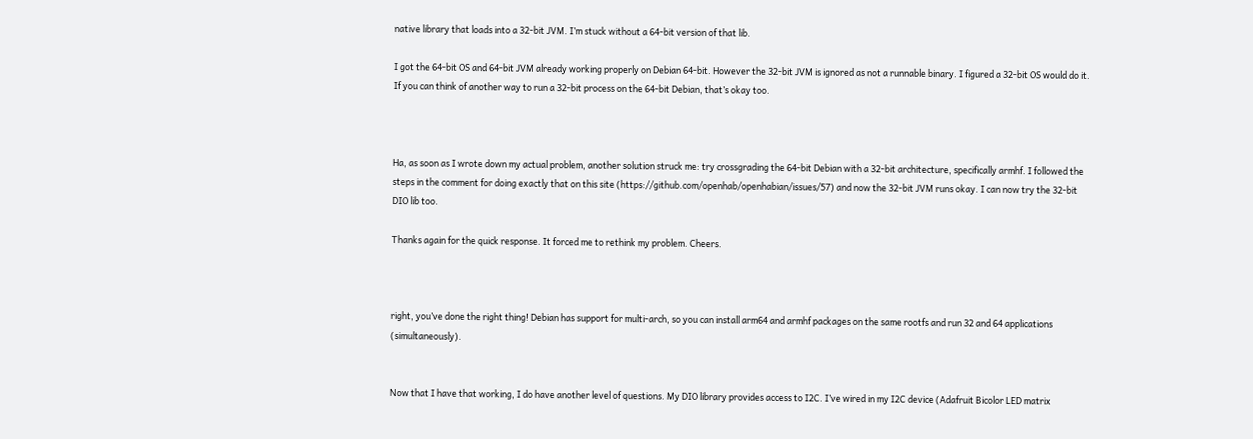native library that loads into a 32-bit JVM. I’m stuck without a 64-bit version of that lib.

I got the 64-bit OS and 64-bit JVM already working properly on Debian 64-bit. However the 32-bit JVM is ignored as not a runnable binary. I figured a 32-bit OS would do it. If you can think of another way to run a 32-bit process on the 64-bit Debian, that’s okay too.



Ha, as soon as I wrote down my actual problem, another solution struck me: try crossgrading the 64-bit Debian with a 32-bit architecture, specifically armhf. I followed the steps in the comment for doing exactly that on this site (https://github.com/openhab/openhabian/issues/57) and now the 32-bit JVM runs okay. I can now try the 32-bit DIO lib too.

Thanks again for the quick response. It forced me to rethink my problem. Cheers.



right, you’ve done the right thing! Debian has support for multi-arch, so you can install arm64 and armhf packages on the same rootfs and run 32 and 64 applications (simultaneously).


Now that I have that working, I do have another level of questions. My DIO library provides access to I2C. I’ve wired in my I2C device (Adafruit Bicolor LED matrix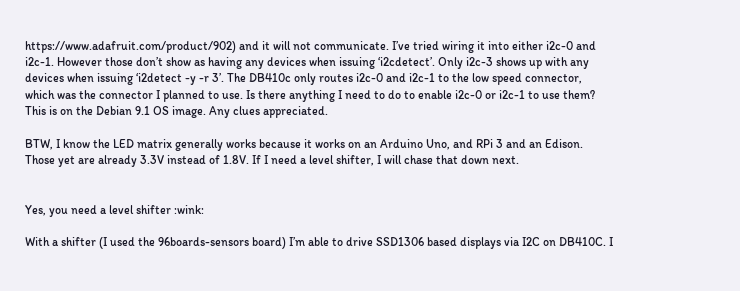https://www.adafruit.com/product/902) and it will not communicate. I’ve tried wiring it into either i2c-0 and i2c-1. However those don’t show as having any devices when issuing ‘i2cdetect’. Only i2c-3 shows up with any devices when issuing ‘i2detect -y -r 3’. The DB410c only routes i2c-0 and i2c-1 to the low speed connector, which was the connector I planned to use. Is there anything I need to do to enable i2c-0 or i2c-1 to use them? This is on the Debian 9.1 OS image. Any clues appreciated.

BTW, I know the LED matrix generally works because it works on an Arduino Uno, and RPi 3 and an Edison. Those yet are already 3.3V instead of 1.8V. If I need a level shifter, I will chase that down next.


Yes, you need a level shifter :wink:

With a shifter (I used the 96boards-sensors board) I’m able to drive SSD1306 based displays via I2C on DB410C. I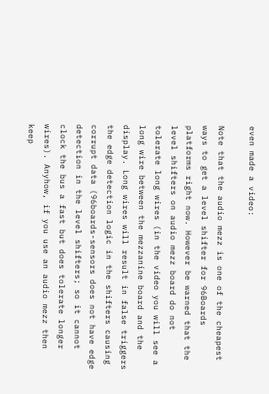even made a video:

Note that the audio mezz is one of the cheapest ways to get a level shifter for 96Boards platforms right now. However be warned that the level shifters on audio mezz board do not tolerate long wires (in the video you will see a long wire between the mezzanine board and the display. Long wires will result in false triggers the edge detection logic in the shifters causing corrupt data (96boards-sensors does not have edge detection in the level shifters; so it cannot clock the bus a fast but does tolerate longer wires). Anyhow, if you use an audio mezz then keep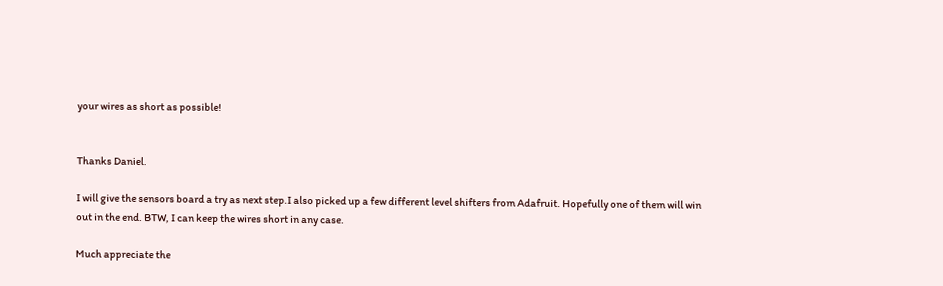your wires as short as possible!


Thanks Daniel.

I will give the sensors board a try as next step.I also picked up a few different level shifters from Adafruit. Hopefully one of them will win out in the end. BTW, I can keep the wires short in any case.

Much appreciate the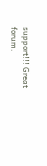support!!! Great forum.